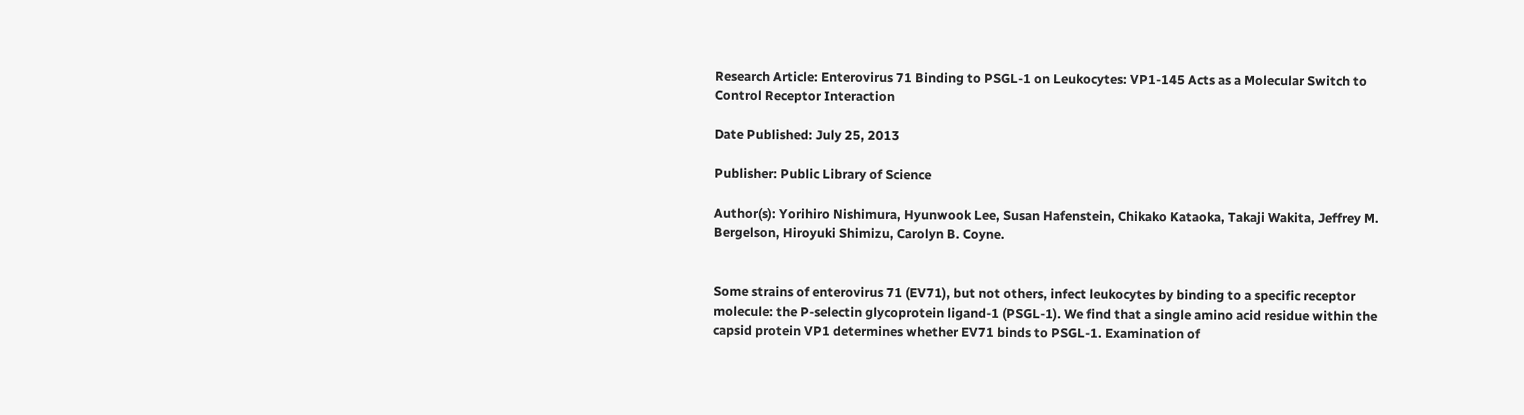Research Article: Enterovirus 71 Binding to PSGL-1 on Leukocytes: VP1-145 Acts as a Molecular Switch to Control Receptor Interaction

Date Published: July 25, 2013

Publisher: Public Library of Science

Author(s): Yorihiro Nishimura, Hyunwook Lee, Susan Hafenstein, Chikako Kataoka, Takaji Wakita, Jeffrey M. Bergelson, Hiroyuki Shimizu, Carolyn B. Coyne.


Some strains of enterovirus 71 (EV71), but not others, infect leukocytes by binding to a specific receptor molecule: the P-selectin glycoprotein ligand-1 (PSGL-1). We find that a single amino acid residue within the capsid protein VP1 determines whether EV71 binds to PSGL-1. Examination of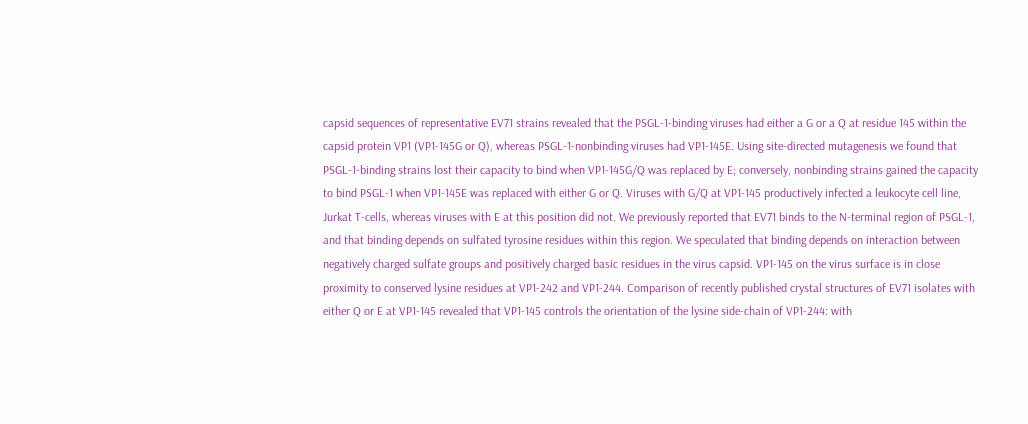capsid sequences of representative EV71 strains revealed that the PSGL-1-binding viruses had either a G or a Q at residue 145 within the capsid protein VP1 (VP1-145G or Q), whereas PSGL-1-nonbinding viruses had VP1-145E. Using site-directed mutagenesis we found that PSGL-1-binding strains lost their capacity to bind when VP1-145G/Q was replaced by E; conversely, nonbinding strains gained the capacity to bind PSGL-1 when VP1-145E was replaced with either G or Q. Viruses with G/Q at VP1-145 productively infected a leukocyte cell line, Jurkat T-cells, whereas viruses with E at this position did not. We previously reported that EV71 binds to the N-terminal region of PSGL-1, and that binding depends on sulfated tyrosine residues within this region. We speculated that binding depends on interaction between negatively charged sulfate groups and positively charged basic residues in the virus capsid. VP1-145 on the virus surface is in close proximity to conserved lysine residues at VP1-242 and VP1-244. Comparison of recently published crystal structures of EV71 isolates with either Q or E at VP1-145 revealed that VP1-145 controls the orientation of the lysine side-chain of VP1-244: with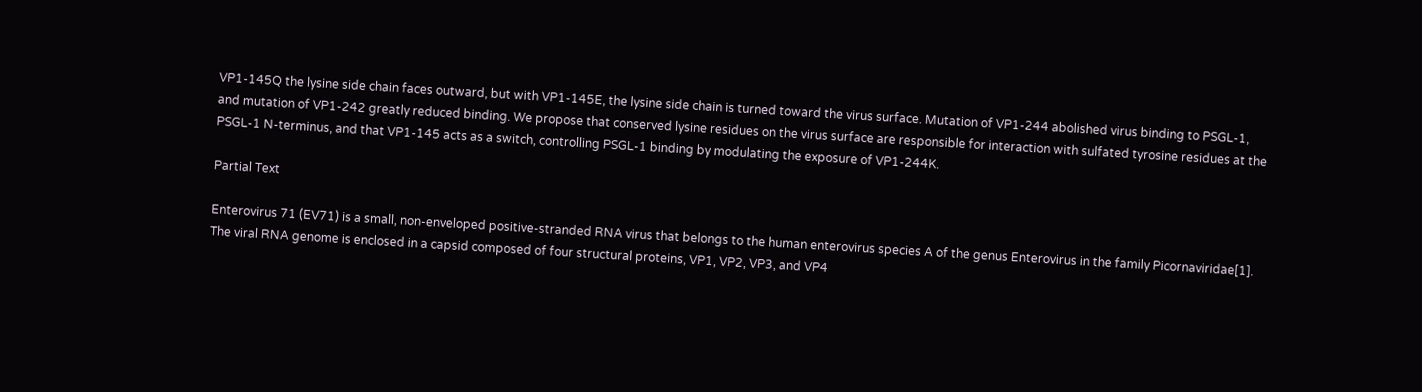VP1-145Q the lysine side chain faces outward, but with VP1-145E, the lysine side chain is turned toward the virus surface. Mutation of VP1-244 abolished virus binding to PSGL-1, and mutation of VP1-242 greatly reduced binding. We propose that conserved lysine residues on the virus surface are responsible for interaction with sulfated tyrosine residues at the PSGL-1 N-terminus, and that VP1-145 acts as a switch, controlling PSGL-1 binding by modulating the exposure of VP1-244K.

Partial Text

Enterovirus 71 (EV71) is a small, non-enveloped positive-stranded RNA virus that belongs to the human enterovirus species A of the genus Enterovirus in the family Picornaviridae[1]. The viral RNA genome is enclosed in a capsid composed of four structural proteins, VP1, VP2, VP3, and VP4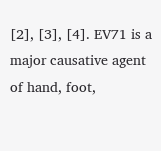[2], [3], [4]. EV71 is a major causative agent of hand, foot,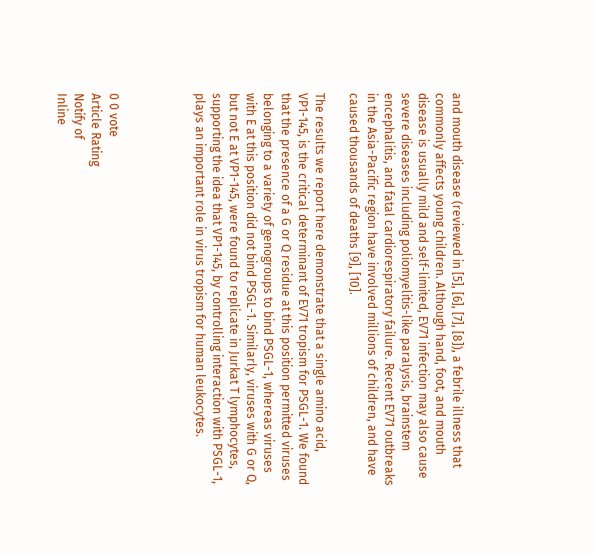and mouth disease (reviewed in [5], [6], [7], [8]), a febrile illness that commonly affects young children. Although hand, foot, and mouth disease is usually mild and self-limited, EV71 infection may also cause severe diseases including poliomyelitis-like paralysis, brainstem encephalitis, and fatal cardiorespiratory failure. Recent EV71 outbreaks in the Asia-Pacific region have involved millions of children, and have caused thousands of deaths [9], [10].

The results we report here demonstrate that a single amino acid, VP1-145, is the critical determinant of EV71 tropism for PSGL-1. We found that the presence of a G or Q residue at this position permitted viruses belonging to a variety of genogroups to bind PSGL-1, whereas viruses with E at this position did not bind PSGL-1. Similarly, viruses with G or Q, but not E at VP1-145, were found to replicate in Jurkat T lymphocytes, supporting the idea that VP1-145, by controlling interaction with PSGL-1, plays an important role in virus tropism for human leukocytes.




0 0 vote
Article Rating
Notify of
Inline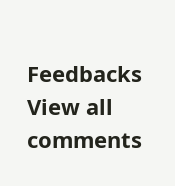Feedbacks
View all comments